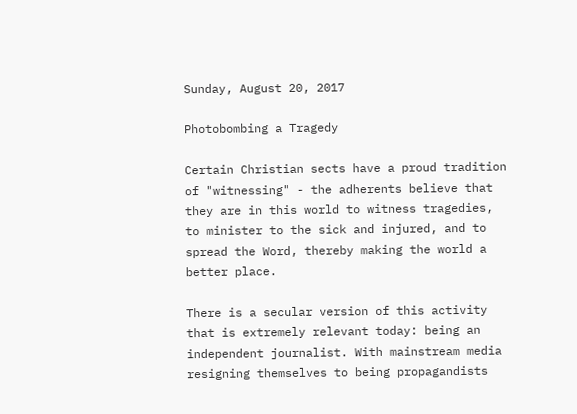Sunday, August 20, 2017

Photobombing a Tragedy

Certain Christian sects have a proud tradition of "witnessing" - the adherents believe that they are in this world to witness tragedies, to minister to the sick and injured, and to spread the Word, thereby making the world a better place.

There is a secular version of this activity that is extremely relevant today: being an independent journalist. With mainstream media resigning themselves to being propagandists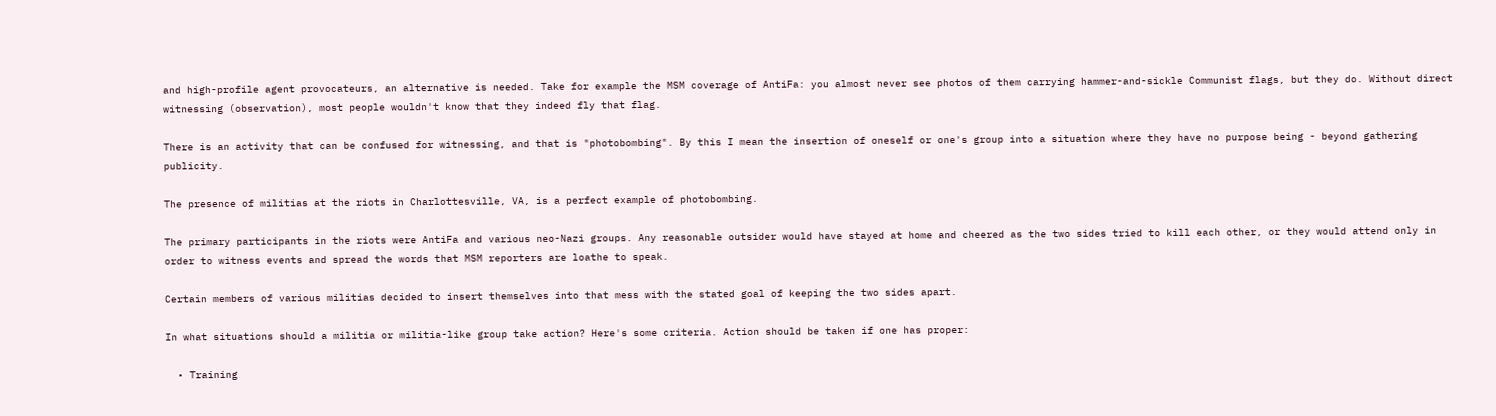and high-profile agent provocateurs, an alternative is needed. Take for example the MSM coverage of AntiFa: you almost never see photos of them carrying hammer-and-sickle Communist flags, but they do. Without direct witnessing (observation), most people wouldn't know that they indeed fly that flag.

There is an activity that can be confused for witnessing, and that is "photobombing". By this I mean the insertion of oneself or one's group into a situation where they have no purpose being - beyond gathering publicity.

The presence of militias at the riots in Charlottesville, VA, is a perfect example of photobombing.

The primary participants in the riots were AntiFa and various neo-Nazi groups. Any reasonable outsider would have stayed at home and cheered as the two sides tried to kill each other, or they would attend only in order to witness events and spread the words that MSM reporters are loathe to speak.

Certain members of various militias decided to insert themselves into that mess with the stated goal of keeping the two sides apart.

In what situations should a militia or militia-like group take action? Here's some criteria. Action should be taken if one has proper:

  • Training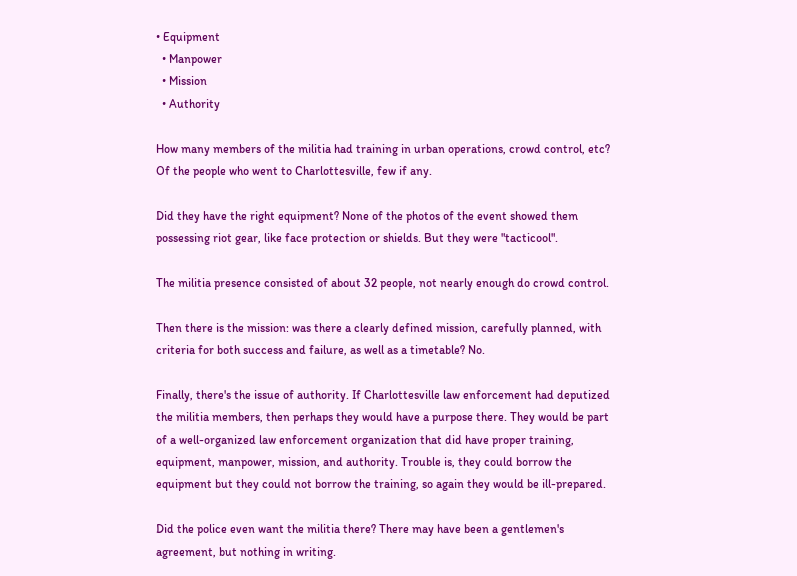• Equipment
  • Manpower
  • Mission
  • Authority

How many members of the militia had training in urban operations, crowd control, etc? Of the people who went to Charlottesville, few if any.

Did they have the right equipment? None of the photos of the event showed them possessing riot gear, like face protection or shields. But they were "tacticool".

The militia presence consisted of about 32 people, not nearly enough do crowd control.

Then there is the mission: was there a clearly defined mission, carefully planned, with criteria for both success and failure, as well as a timetable? No.

Finally, there's the issue of authority. If Charlottesville law enforcement had deputized the militia members, then perhaps they would have a purpose there. They would be part of a well-organized law enforcement organization that did have proper training, equipment, manpower, mission, and authority. Trouble is, they could borrow the equipment but they could not borrow the training, so again they would be ill-prepared.

Did the police even want the militia there? There may have been a gentlemen's agreement, but nothing in writing.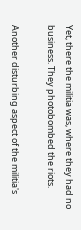Yet, there the militia was, where they had no business. They photobombed the riots.

Another disturbing aspect of the militia's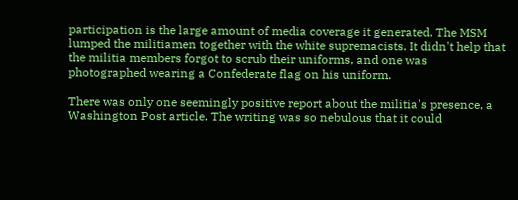participation is the large amount of media coverage it generated. The MSM lumped the militiamen together with the white supremacists. It didn't help that the militia members forgot to scrub their uniforms, and one was photographed wearing a Confederate flag on his uniform.

There was only one seemingly positive report about the militia's presence, a Washington Post article. The writing was so nebulous that it could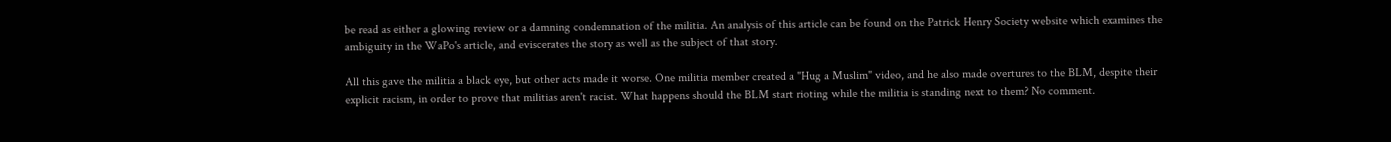be read as either a glowing review or a damning condemnation of the militia. An analysis of this article can be found on the Patrick Henry Society website which examines the ambiguity in the WaPo's article, and eviscerates the story as well as the subject of that story.

All this gave the militia a black eye, but other acts made it worse. One militia member created a "Hug a Muslim" video, and he also made overtures to the BLM, despite their explicit racism, in order to prove that militias aren't racist. What happens should the BLM start rioting while the militia is standing next to them? No comment.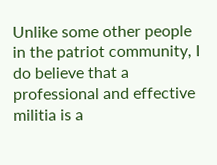Unlike some other people in the patriot community, I do believe that a professional and effective militia is a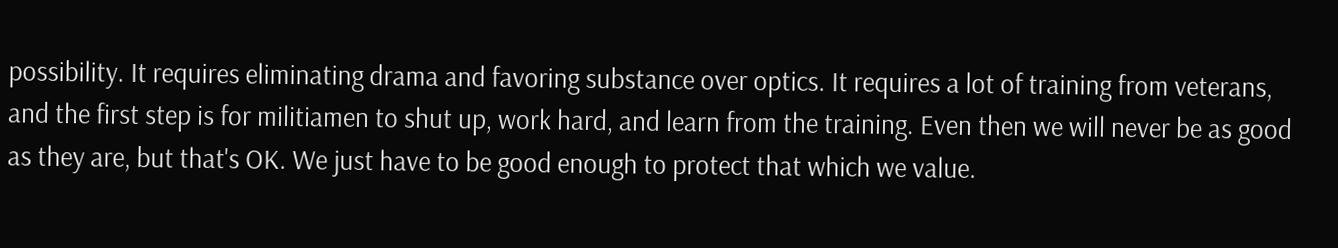possibility. It requires eliminating drama and favoring substance over optics. It requires a lot of training from veterans, and the first step is for militiamen to shut up, work hard, and learn from the training. Even then we will never be as good as they are, but that's OK. We just have to be good enough to protect that which we value.